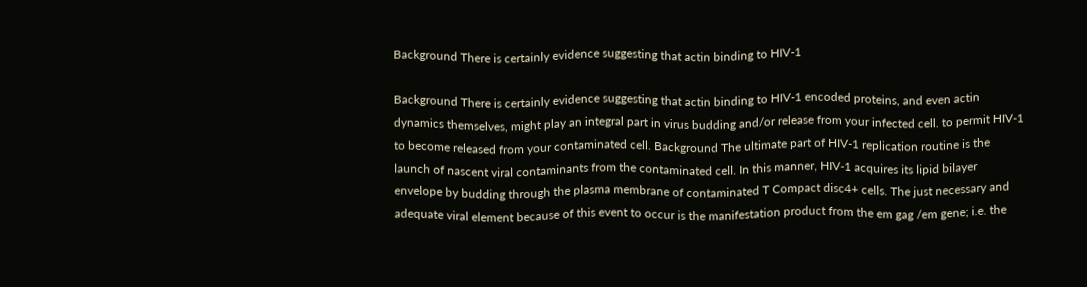Background There is certainly evidence suggesting that actin binding to HIV-1

Background There is certainly evidence suggesting that actin binding to HIV-1 encoded proteins, and even actin dynamics themselves, might play an integral part in virus budding and/or release from your infected cell. to permit HIV-1 to become released from your contaminated cell. Background The ultimate part of HIV-1 replication routine is the launch of nascent viral contaminants from the contaminated cell. In this manner, HIV-1 acquires its lipid bilayer envelope by budding through the plasma membrane of contaminated T Compact disc4+ cells. The just necessary and adequate viral element because of this event to occur is the manifestation product from the em gag /em gene; i.e. the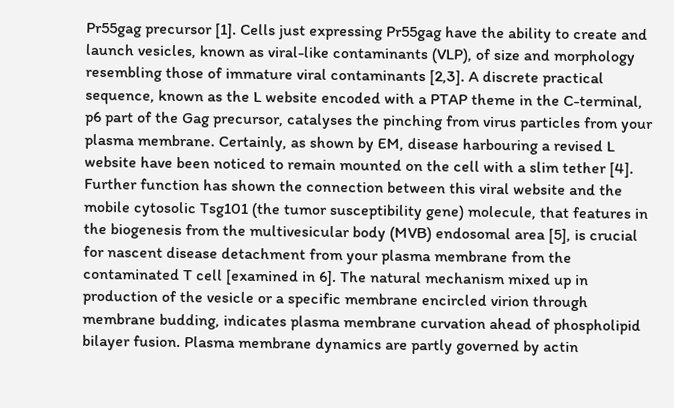Pr55gag precursor [1]. Cells just expressing Pr55gag have the ability to create and launch vesicles, known as viral-like contaminants (VLP), of size and morphology resembling those of immature viral contaminants [2,3]. A discrete practical sequence, known as the L website encoded with a PTAP theme in the C-terminal, p6 part of the Gag precursor, catalyses the pinching from virus particles from your plasma membrane. Certainly, as shown by EM, disease harbouring a revised L website have been noticed to remain mounted on the cell with a slim tether [4]. Further function has shown the connection between this viral website and the mobile cytosolic Tsg101 (the tumor susceptibility gene) molecule, that features in the biogenesis from the multivesicular body (MVB) endosomal area [5], is crucial for nascent disease detachment from your plasma membrane from the contaminated T cell [examined in 6]. The natural mechanism mixed up in production of the vesicle or a specific membrane encircled virion through membrane budding, indicates plasma membrane curvation ahead of phospholipid bilayer fusion. Plasma membrane dynamics are partly governed by actin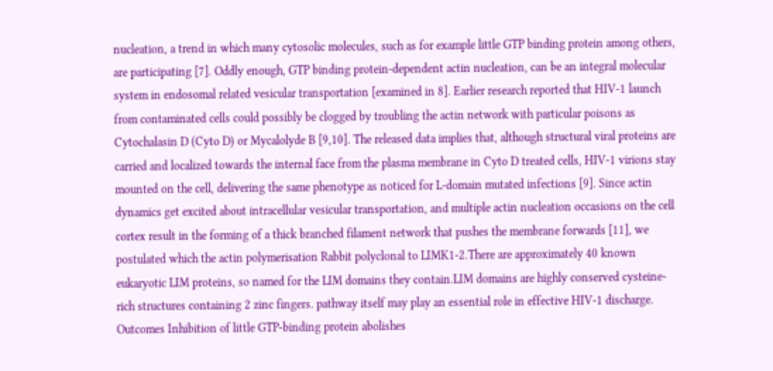nucleation, a trend in which many cytosolic molecules, such as for example little GTP binding protein among others, are participating [7]. Oddly enough, GTP binding protein-dependent actin nucleation, can be an integral molecular system in endosomal related vesicular transportation [examined in 8]. Earlier research reported that HIV-1 launch from contaminated cells could possibly be clogged by troubling the actin network with particular poisons as Cytochalasin D (Cyto D) or Mycalolyde B [9,10]. The released data implies that, although structural viral proteins are carried and localized towards the internal face from the plasma membrane in Cyto D treated cells, HIV-1 virions stay mounted on the cell, delivering the same phenotype as noticed for L-domain mutated infections [9]. Since actin dynamics get excited about intracellular vesicular transportation, and multiple actin nucleation occasions on the cell cortex result in the forming of a thick branched filament network that pushes the membrane forwards [11], we postulated which the actin polymerisation Rabbit polyclonal to LIMK1-2.There are approximately 40 known eukaryotic LIM proteins, so named for the LIM domains they contain.LIM domains are highly conserved cysteine-rich structures containing 2 zinc fingers. pathway itself may play an essential role in effective HIV-1 discharge. Outcomes Inhibition of little GTP-binding protein abolishes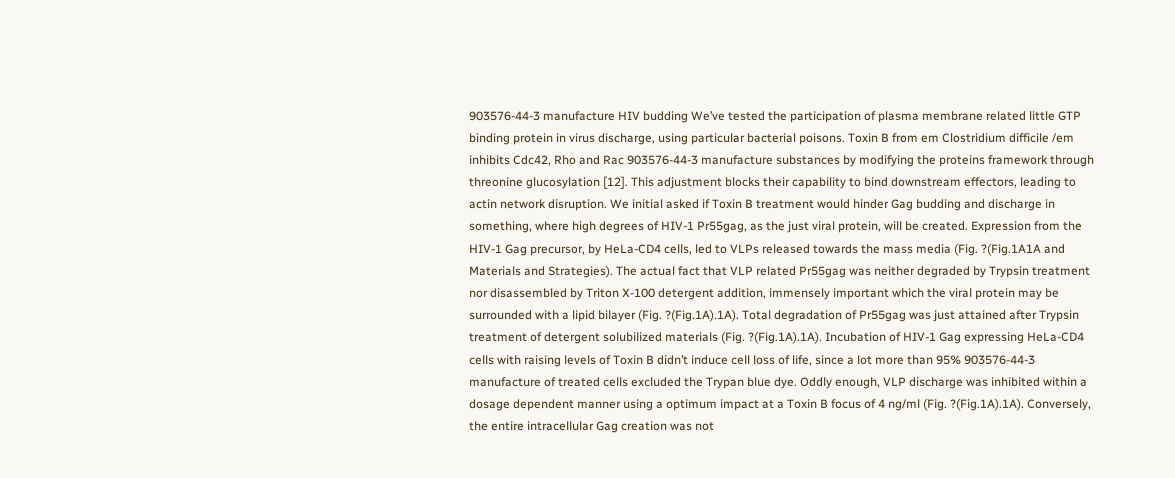903576-44-3 manufacture HIV budding We’ve tested the participation of plasma membrane related little GTP binding protein in virus discharge, using particular bacterial poisons. Toxin B from em Clostridium difficile /em inhibits Cdc42, Rho and Rac 903576-44-3 manufacture substances by modifying the proteins framework through threonine glucosylation [12]. This adjustment blocks their capability to bind downstream effectors, leading to actin network disruption. We initial asked if Toxin B treatment would hinder Gag budding and discharge in something, where high degrees of HIV-1 Pr55gag, as the just viral protein, will be created. Expression from the HIV-1 Gag precursor, by HeLa-CD4 cells, led to VLPs released towards the mass media (Fig. ?(Fig.1A1A and Materials and Strategies). The actual fact that VLP related Pr55gag was neither degraded by Trypsin treatment nor disassembled by Triton X-100 detergent addition, immensely important which the viral protein may be surrounded with a lipid bilayer (Fig. ?(Fig.1A).1A). Total degradation of Pr55gag was just attained after Trypsin treatment of detergent solubilized materials (Fig. ?(Fig.1A).1A). Incubation of HIV-1 Gag expressing HeLa-CD4 cells with raising levels of Toxin B didn’t induce cell loss of life, since a lot more than 95% 903576-44-3 manufacture of treated cells excluded the Trypan blue dye. Oddly enough, VLP discharge was inhibited within a dosage dependent manner using a optimum impact at a Toxin B focus of 4 ng/ml (Fig. ?(Fig.1A).1A). Conversely, the entire intracellular Gag creation was not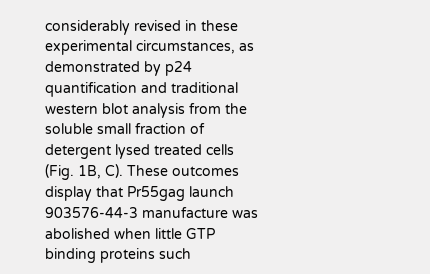considerably revised in these experimental circumstances, as demonstrated by p24 quantification and traditional western blot analysis from the soluble small fraction of detergent lysed treated cells (Fig. 1B, C). These outcomes display that Pr55gag launch 903576-44-3 manufacture was abolished when little GTP binding proteins such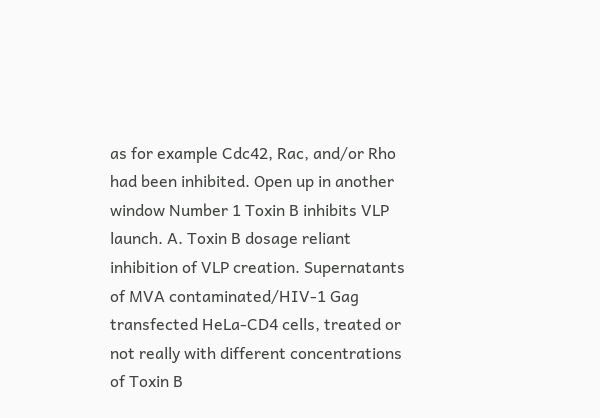as for example Cdc42, Rac, and/or Rho had been inhibited. Open up in another window Number 1 Toxin B inhibits VLP launch. A. Toxin B dosage reliant inhibition of VLP creation. Supernatants of MVA contaminated/HIV-1 Gag transfected HeLa-CD4 cells, treated or not really with different concentrations of Toxin B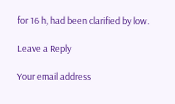for 16 h, had been clarified by low.

Leave a Reply

Your email address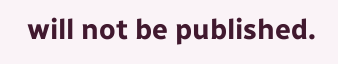will not be published.